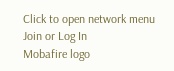Click to open network menu
Join or Log In
Mobafire logo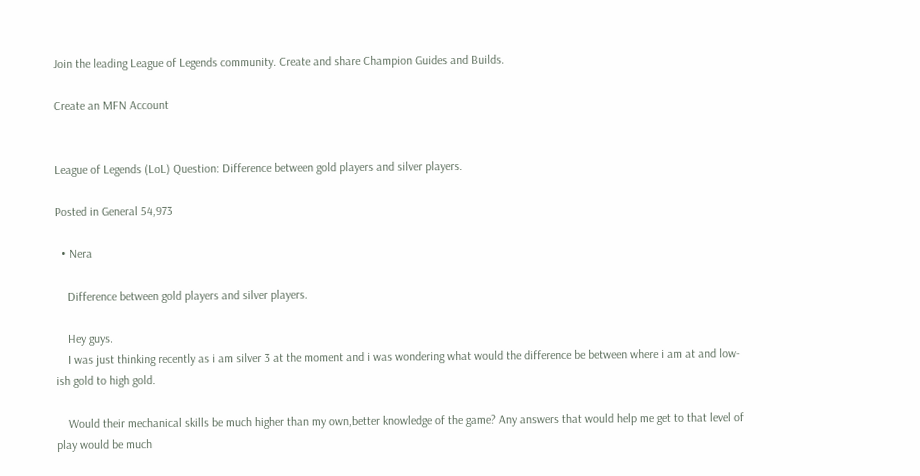Join the leading League of Legends community. Create and share Champion Guides and Builds.

Create an MFN Account


League of Legends (LoL) Question: Difference between gold players and silver players.

Posted in General 54,973

  • Nera

    Difference between gold players and silver players.

    Hey guys.
    I was just thinking recently as i am silver 3 at the moment and i was wondering what would the difference be between where i am at and low-ish gold to high gold.

    Would their mechanical skills be much higher than my own,better knowledge of the game? Any answers that would help me get to that level of play would be much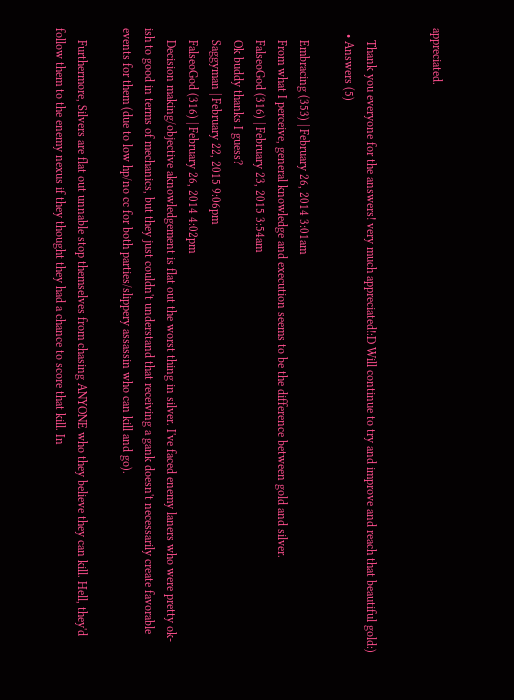appreciated.


    Thank you everyone for the answers! very much appreciated!:D Will continue to try and improve and reach that beautiful gold:)
  • Answers (5)

    Embracing (353) | February 26, 2014 3:01am
    From what I perceive, general knowledge and execution seems to be the difference between gold and silver.
    FalseoGod (316) | February 23, 2015 3:54am
    Ok buddy thanks I guess?
    Saggyman | February 22, 2015 9:06pm
    FalseoGod (316) | February 26, 2014 4:02pm
    Decision making/objective aknowledgement is flat out the worst thing in silver. I've faced enemy laners who were pretty ok-ish to good in terms of mechanics, but they just couldn't understand that receiving a gank doesn't necessarily create favorable events for them (due to low hp/no cc for both parties/slippery assassin who can kill and go).

    Furthermore, Silvers are flat out unnable stop themselves from chasing ANYONE who they believe they can kill. Hell, they'd follow them to the enemy nexus if they thought they had a chance to score that kill. In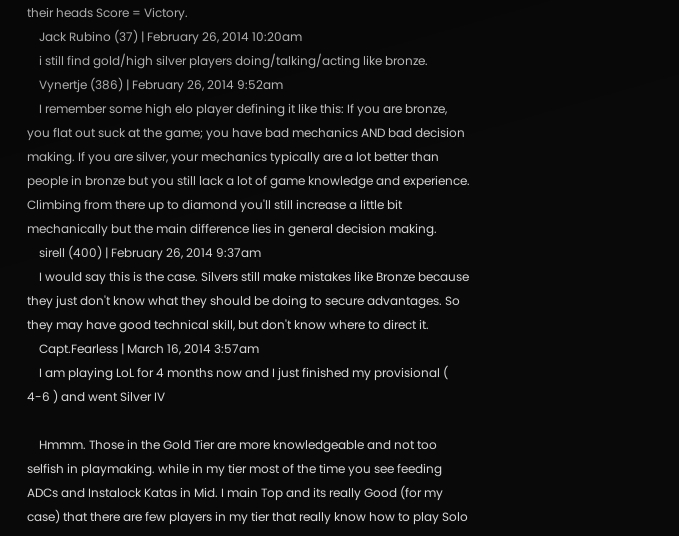their heads Score = Victory.
    Jack Rubino (37) | February 26, 2014 10:20am
    i still find gold/high silver players doing/talking/acting like bronze.
    Vynertje (386) | February 26, 2014 9:52am
    I remember some high elo player defining it like this: If you are bronze, you flat out suck at the game; you have bad mechanics AND bad decision making. If you are silver, your mechanics typically are a lot better than people in bronze but you still lack a lot of game knowledge and experience. Climbing from there up to diamond you'll still increase a little bit mechanically but the main difference lies in general decision making.
    sirell (400) | February 26, 2014 9:37am
    I would say this is the case. Silvers still make mistakes like Bronze because they just don't know what they should be doing to secure advantages. So they may have good technical skill, but don't know where to direct it.
    Capt.Fearless | March 16, 2014 3:57am
    I am playing LoL for 4 months now and I just finished my provisional ( 4-6 ) and went Silver IV

    Hmmm. Those in the Gold Tier are more knowledgeable and not too selfish in playmaking. while in my tier most of the time you see feeding ADCs and Instalock Katas in Mid. I main Top and its really Good (for my case) that there are few players in my tier that really know how to play Solo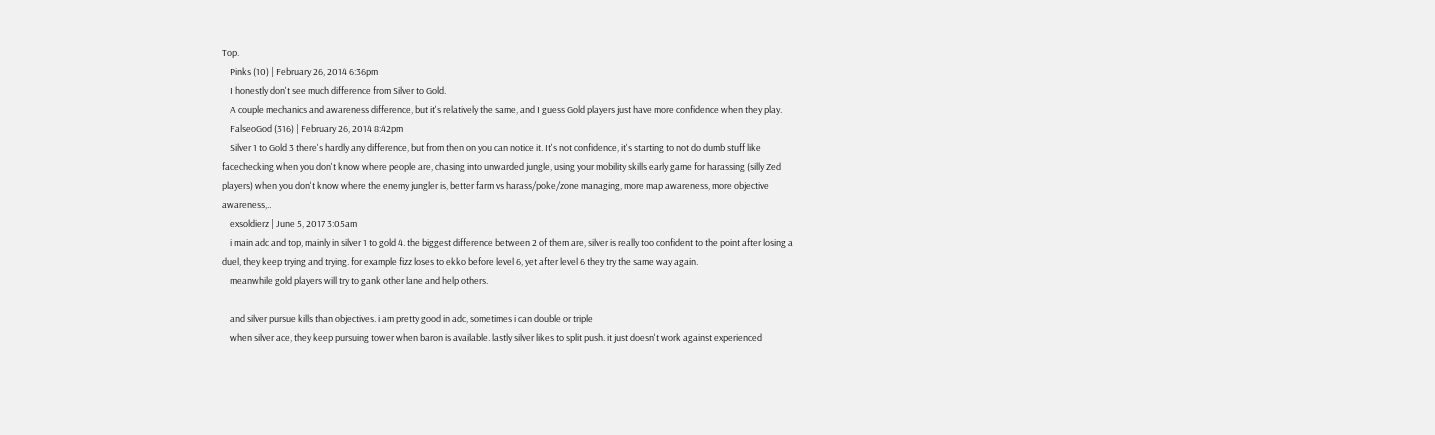Top.
    Pinks (10) | February 26, 2014 6:36pm
    I honestly don't see much difference from Silver to Gold.
    A couple mechanics and awareness difference, but it's relatively the same, and I guess Gold players just have more confidence when they play.
    FalseoGod (316) | February 26, 2014 8:42pm
    Silver 1 to Gold 3 there's hardly any difference, but from then on you can notice it. It's not confidence, it's starting to not do dumb stuff like facechecking when you don't know where people are, chasing into unwarded jungle, using your mobility skills early game for harassing (silly Zed players) when you don't know where the enemy jungler is, better farm vs harass/poke/zone managing, more map awareness, more objective awareness,..
    exsoldierz | June 5, 2017 3:05am
    i main adc and top, mainly in silver 1 to gold 4. the biggest difference between 2 of them are, silver is really too confident to the point after losing a duel, they keep trying and trying. for example fizz loses to ekko before level 6, yet after level 6 they try the same way again.
    meanwhile gold players will try to gank other lane and help others.

    and silver pursue kills than objectives. i am pretty good in adc, sometimes i can double or triple
    when silver ace, they keep pursuing tower when baron is available. lastly silver likes to split push. it just doesn't work against experienced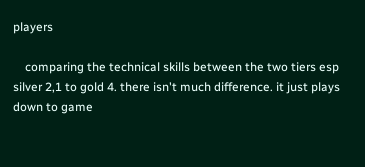players

    comparing the technical skills between the two tiers esp silver 2,1 to gold 4. there isn't much difference. it just plays down to game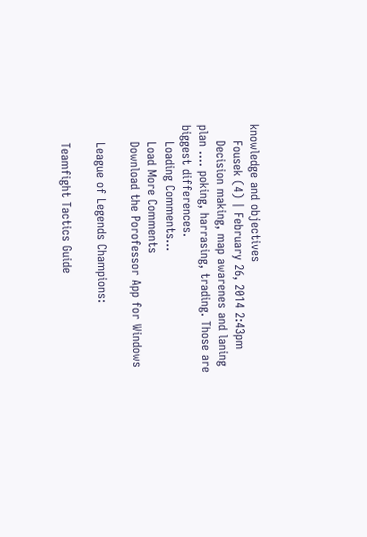knowledge and objectives
    Fousek (4) | February 26, 2014 2:43pm
    Decision making, map awarenes and laning plan .... poking, harrasing, trading. Those are biggest differences.
    Loading Comments...
    Load More Comments
    Download the Porofessor App for Windows

    League of Legends Champions:

    Teamfight Tactics Guide